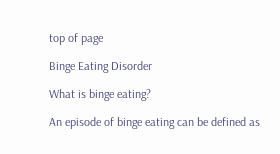top of page

Binge Eating Disorder

What is binge eating?

An episode of binge eating can be defined as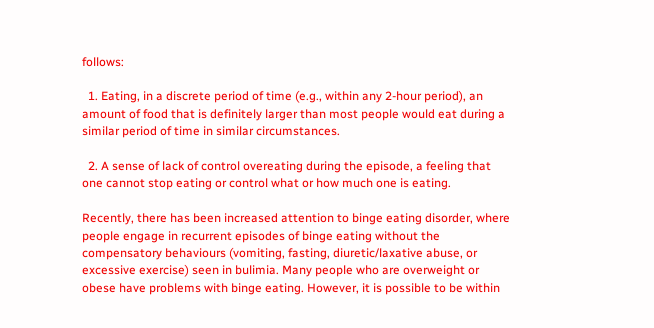follows:

  1. Eating, in a discrete period of time (e.g., within any 2-hour period), an amount of food that is definitely larger than most people would eat during a similar period of time in similar circumstances.

  2. A sense of lack of control overeating during the episode, a feeling that one cannot stop eating or control what or how much one is eating.

Recently, there has been increased attention to binge eating disorder, where people engage in recurrent episodes of binge eating without the compensatory behaviours (vomiting, fasting, diuretic/laxative abuse, or excessive exercise) seen in bulimia. Many people who are overweight or obese have problems with binge eating. However, it is possible to be within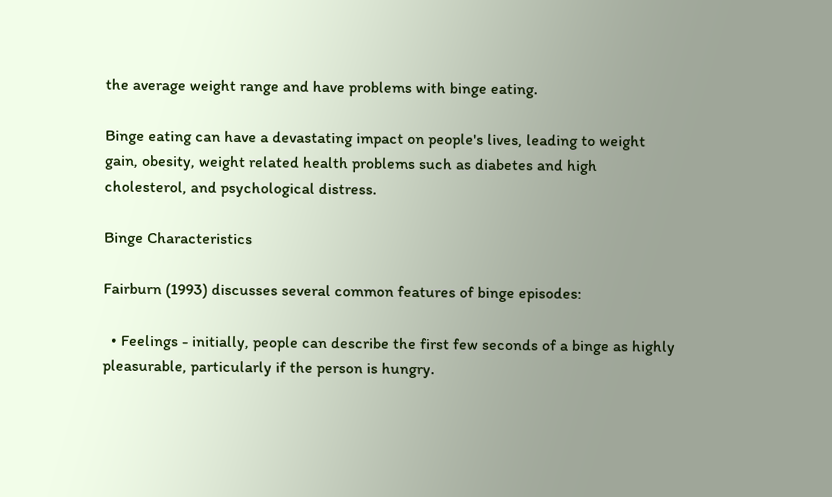the average weight range and have problems with binge eating.

Binge eating can have a devastating impact on people's lives, leading to weight gain, obesity, weight related health problems such as diabetes and high cholesterol, and psychological distress.

Binge Characteristics

Fairburn (1993) discusses several common features of binge episodes:

  • Feelings - initially, people can describe the first few seconds of a binge as highly pleasurable, particularly if the person is hungry.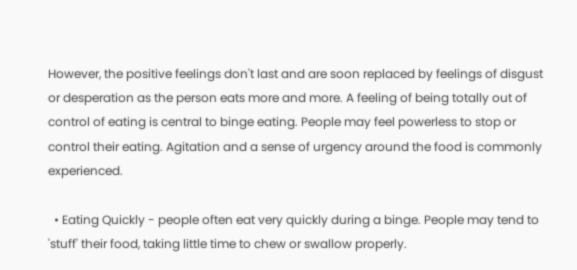However, the positive feelings don't last and are soon replaced by feelings of disgust or desperation as the person eats more and more. A feeling of being totally out of control of eating is central to binge eating. People may feel powerless to stop or control their eating. Agitation and a sense of urgency around the food is commonly experienced.

  • Eating Quickly - people often eat very quickly during a binge. People may tend to 'stuff' their food, taking little time to chew or swallow properly.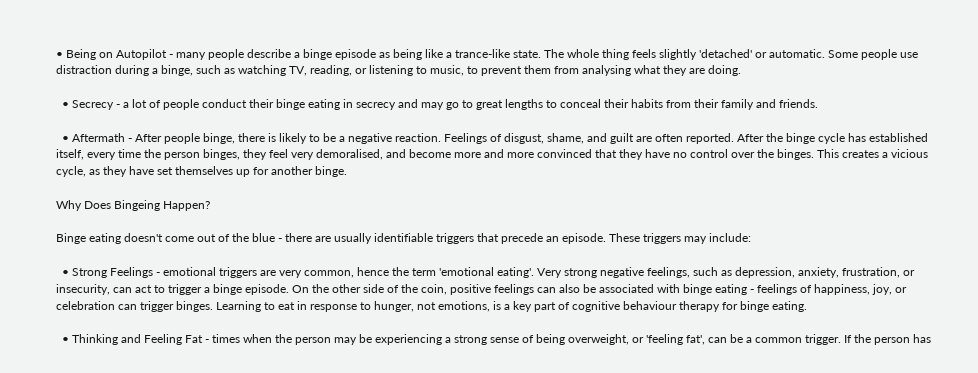• Being on Autopilot - many people describe a binge episode as being like a trance-like state. The whole thing feels slightly 'detached' or automatic. Some people use distraction during a binge, such as watching TV, reading, or listening to music, to prevent them from analysing what they are doing.

  • Secrecy - a lot of people conduct their binge eating in secrecy and may go to great lengths to conceal their habits from their family and friends.

  • Aftermath - After people binge, there is likely to be a negative reaction. Feelings of disgust, shame, and guilt are often reported. After the binge cycle has established itself, every time the person binges, they feel very demoralised, and become more and more convinced that they have no control over the binges. This creates a vicious cycle, as they have set themselves up for another binge.

Why Does Bingeing Happen?

Binge eating doesn't come out of the blue - there are usually identifiable triggers that precede an episode. These triggers may include:

  • Strong Feelings - emotional triggers are very common, hence the term 'emotional eating'. Very strong negative feelings, such as depression, anxiety, frustration, or insecurity, can act to trigger a binge episode. On the other side of the coin, positive feelings can also be associated with binge eating - feelings of happiness, joy, or celebration can trigger binges. Learning to eat in response to hunger, not emotions, is a key part of cognitive behaviour therapy for binge eating.

  • Thinking and Feeling Fat - times when the person may be experiencing a strong sense of being overweight, or 'feeling fat', can be a common trigger. If the person has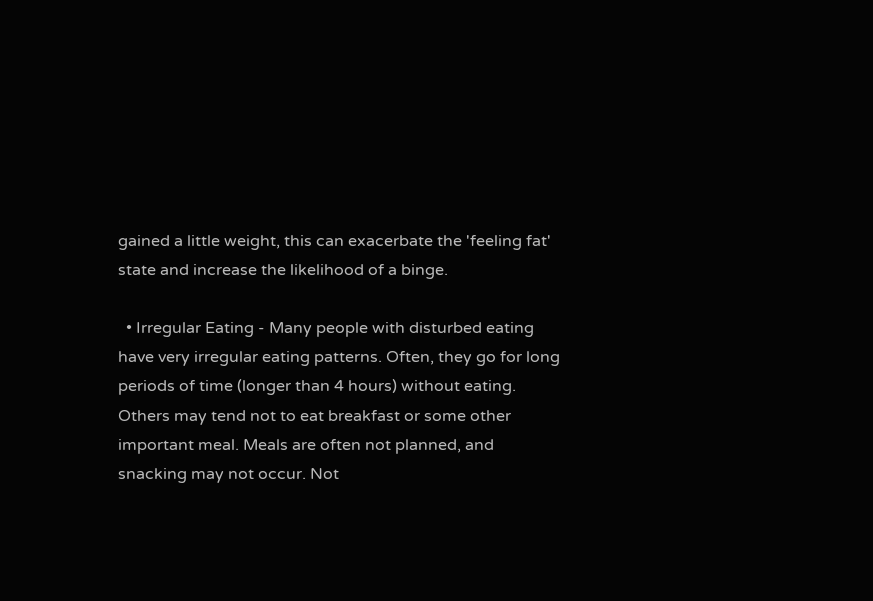gained a little weight, this can exacerbate the 'feeling fat' state and increase the likelihood of a binge.

  • Irregular Eating - Many people with disturbed eating have very irregular eating patterns. Often, they go for long periods of time (longer than 4 hours) without eating. Others may tend not to eat breakfast or some other important meal. Meals are often not planned, and snacking may not occur. Not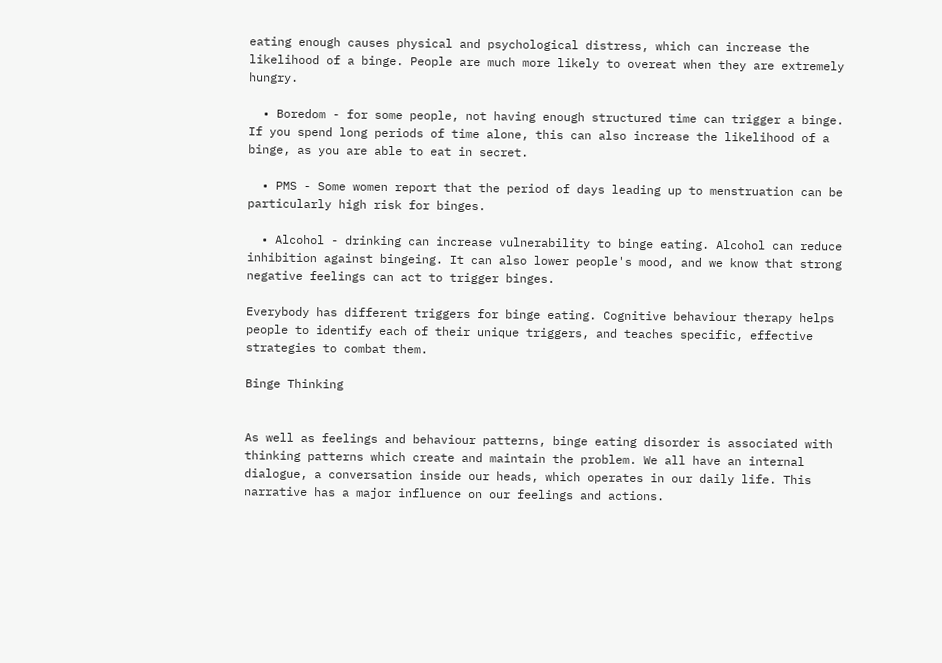eating enough causes physical and psychological distress, which can increase the likelihood of a binge. People are much more likely to overeat when they are extremely hungry.

  • Boredom - for some people, not having enough structured time can trigger a binge. If you spend long periods of time alone, this can also increase the likelihood of a binge, as you are able to eat in secret.

  • PMS - Some women report that the period of days leading up to menstruation can be particularly high risk for binges.

  • Alcohol - drinking can increase vulnerability to binge eating. Alcohol can reduce inhibition against bingeing. It can also lower people's mood, and we know that strong negative feelings can act to trigger binges.

Everybody has different triggers for binge eating. Cognitive behaviour therapy helps people to identify each of their unique triggers, and teaches specific, effective strategies to combat them.

Binge Thinking


As well as feelings and behaviour patterns, binge eating disorder is associated with thinking patterns which create and maintain the problem. We all have an internal dialogue, a conversation inside our heads, which operates in our daily life. This narrative has a major influence on our feelings and actions.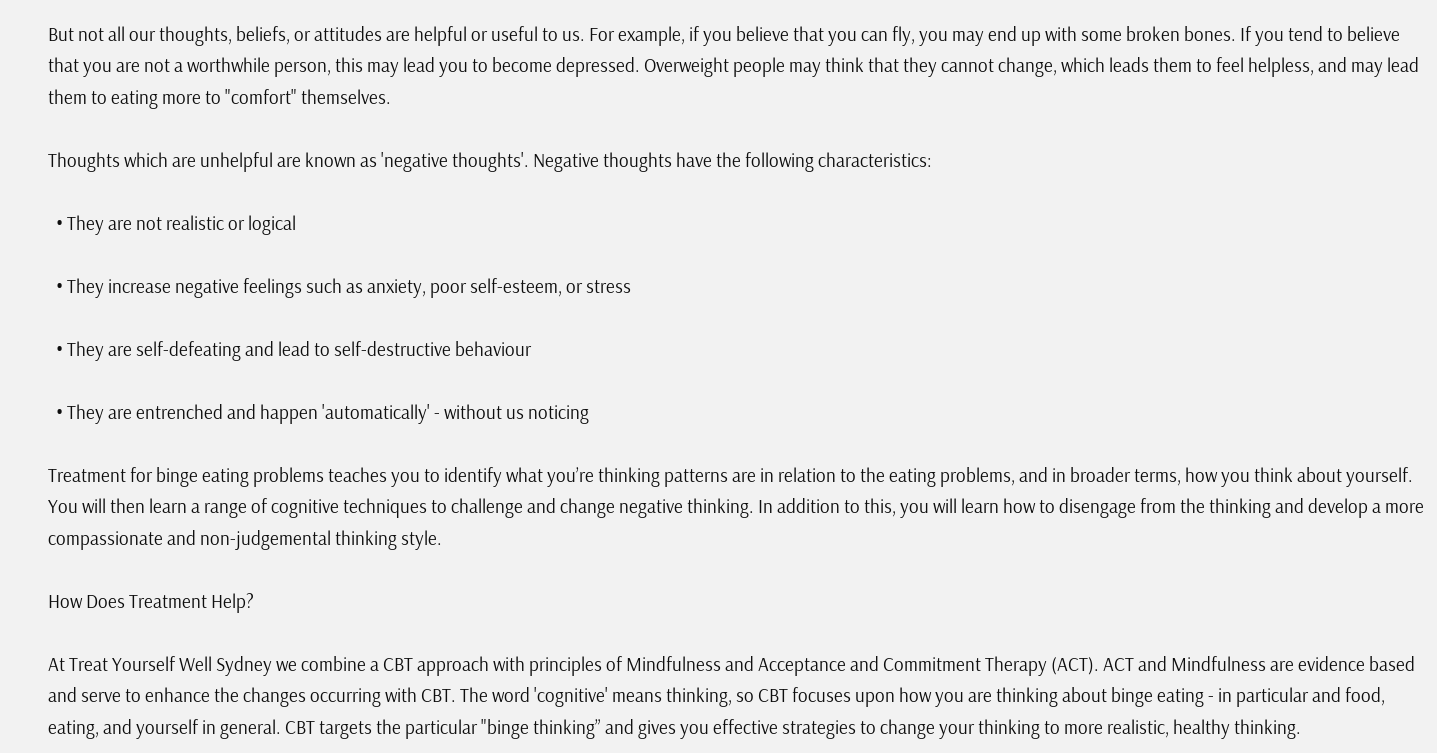But not all our thoughts, beliefs, or attitudes are helpful or useful to us. For example, if you believe that you can fly, you may end up with some broken bones. If you tend to believe that you are not a worthwhile person, this may lead you to become depressed. Overweight people may think that they cannot change, which leads them to feel helpless, and may lead them to eating more to "comfort" themselves.

Thoughts which are unhelpful are known as 'negative thoughts'. Negative thoughts have the following characteristics:

  • They are not realistic or logical

  • They increase negative feelings such as anxiety, poor self-esteem, or stress

  • They are self-defeating and lead to self-destructive behaviour

  • They are entrenched and happen 'automatically' - without us noticing

Treatment for binge eating problems teaches you to identify what you’re thinking patterns are in relation to the eating problems, and in broader terms, how you think about yourself. You will then learn a range of cognitive techniques to challenge and change negative thinking. In addition to this, you will learn how to disengage from the thinking and develop a more compassionate and non-judgemental thinking style.

How Does Treatment Help?

At Treat Yourself Well Sydney we combine a CBT approach with principles of Mindfulness and Acceptance and Commitment Therapy (ACT). ACT and Mindfulness are evidence based and serve to enhance the changes occurring with CBT. The word 'cognitive' means thinking, so CBT focuses upon how you are thinking about binge eating - in particular and food, eating, and yourself in general. CBT targets the particular "binge thinking” and gives you effective strategies to change your thinking to more realistic, healthy thinking.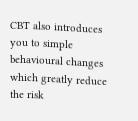CBT also introduces you to simple behavioural changes which greatly reduce the risk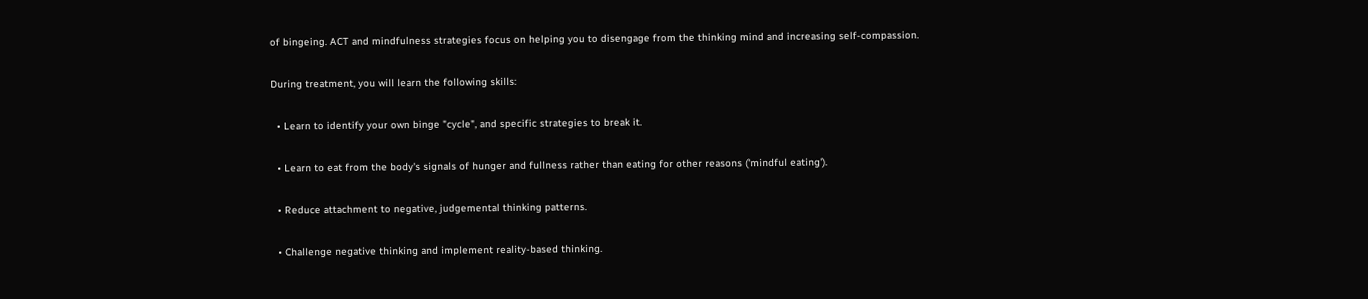of bingeing. ACT and mindfulness strategies focus on helping you to disengage from the thinking mind and increasing self-compassion.

During treatment, you will learn the following skills:

  • Learn to identify your own binge "cycle", and specific strategies to break it.

  • Learn to eat from the body's signals of hunger and fullness rather than eating for other reasons ('mindful eating').

  • Reduce attachment to negative, judgemental thinking patterns.

  • Challenge negative thinking and implement reality-based thinking.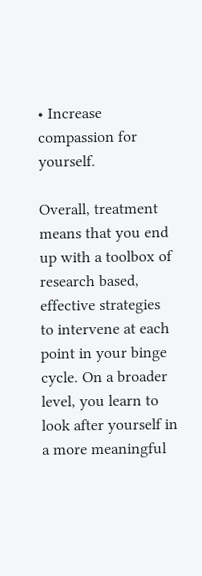• Increase compassion for yourself.

Overall, treatment means that you end up with a toolbox of research based, effective strategies to intervene at each point in your binge cycle. On a broader level, you learn to look after yourself in a more meaningful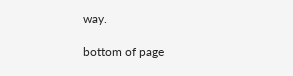way.

bottom of page